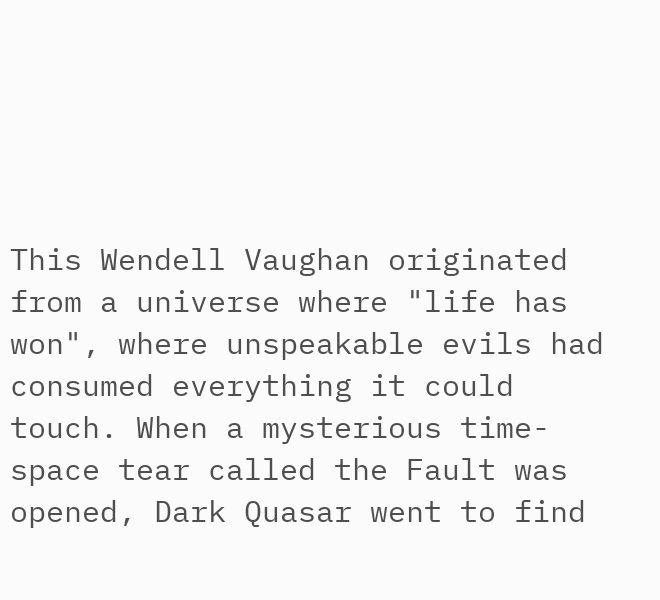This Wendell Vaughan originated from a universe where "life has won", where unspeakable evils had consumed everything it could touch. When a mysterious time-space tear called the Fault was opened, Dark Quasar went to find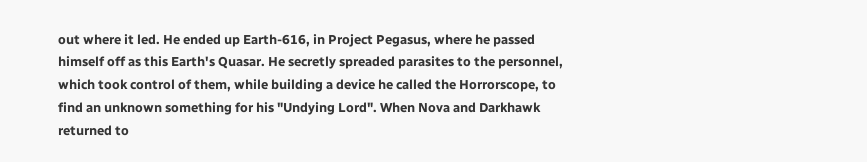out where it led. He ended up Earth-616, in Project Pegasus, where he passed himself off as this Earth's Quasar. He secretly spreaded parasites to the personnel, which took control of them, while building a device he called the Horrorscope, to find an unknown something for his "Undying Lord". When Nova and Darkhawk returned to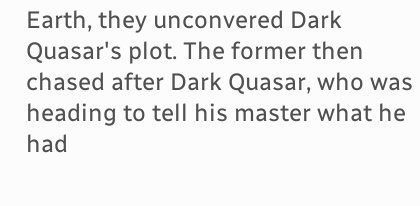Earth, they unconvered Dark Quasar's plot. The former then chased after Dark Quasar, who was heading to tell his master what he had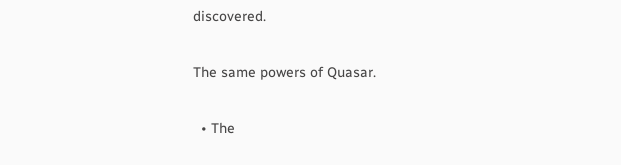discovered.


The same powers of Quasar.


  • The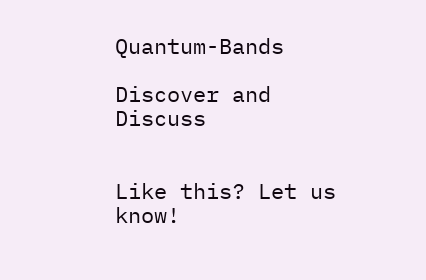Quantum-Bands

Discover and Discuss


Like this? Let us know!